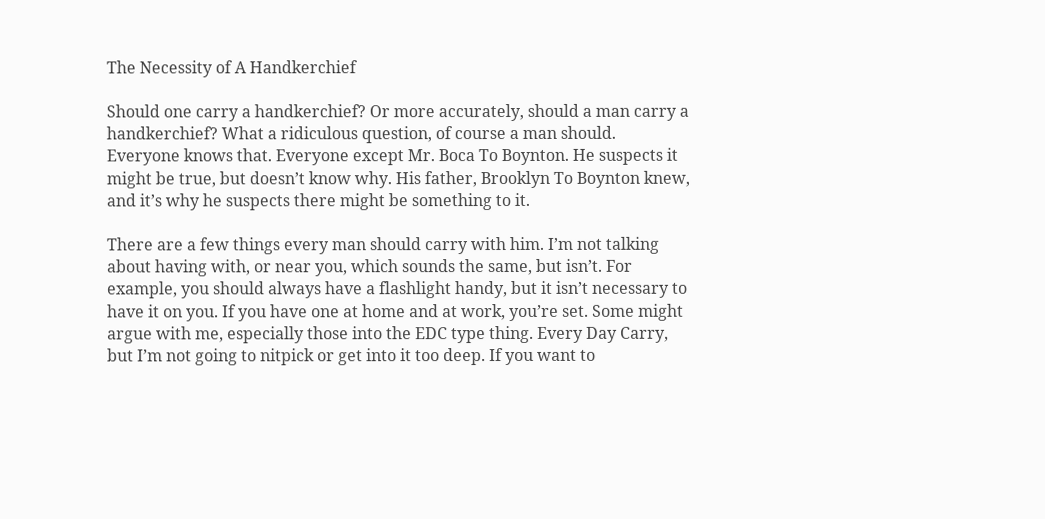The Necessity of A Handkerchief

Should one carry a handkerchief? Or more accurately, should a man carry a handkerchief? What a ridiculous question, of course a man should. Everyone knows that. Everyone except Mr. Boca To Boynton. He suspects it might be true, but doesn’t know why. His father, Brooklyn To Boynton knew, and it’s why he suspects there might be something to it.

There are a few things every man should carry with him. I’m not talking about having with, or near you, which sounds the same, but isn’t. For example, you should always have a flashlight handy, but it isn’t necessary to have it on you. If you have one at home and at work, you’re set. Some might argue with me, especially those into the EDC type thing. Every Day Carry, but I’m not going to nitpick or get into it too deep. If you want to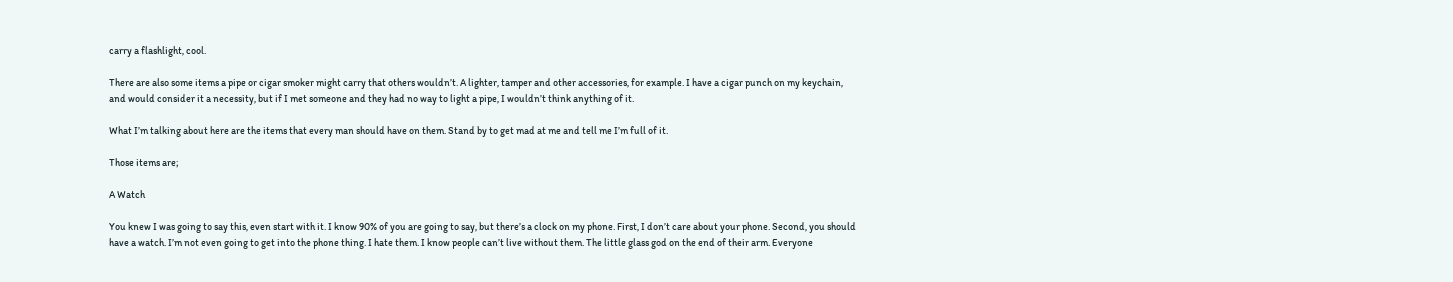carry a flashlight, cool.

There are also some items a pipe or cigar smoker might carry that others wouldn’t. A lighter, tamper and other accessories, for example. I have a cigar punch on my keychain, and would consider it a necessity, but if I met someone and they had no way to light a pipe, I wouldn’t think anything of it.

What I’m talking about here are the items that every man should have on them. Stand by to get mad at me and tell me I’m full of it.

Those items are;

A Watch

You knew I was going to say this, even start with it. I know 90% of you are going to say, but there’s a clock on my phone. First, I don’t care about your phone. Second, you should have a watch. I’m not even going to get into the phone thing. I hate them. I know people can’t live without them. The little glass god on the end of their arm. Everyone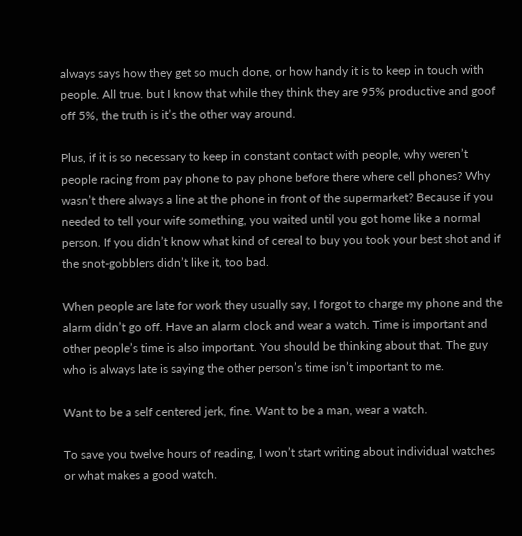always says how they get so much done, or how handy it is to keep in touch with people. All true. but I know that while they think they are 95% productive and goof off 5%, the truth is it’s the other way around.

Plus, if it is so necessary to keep in constant contact with people, why weren’t people racing from pay phone to pay phone before there where cell phones? Why wasn’t there always a line at the phone in front of the supermarket? Because if you needed to tell your wife something, you waited until you got home like a normal person. If you didn’t know what kind of cereal to buy you took your best shot and if the snot-gobblers didn’t like it, too bad.

When people are late for work they usually say, I forgot to charge my phone and the alarm didn’t go off. Have an alarm clock and wear a watch. Time is important and other people’s time is also important. You should be thinking about that. The guy who is always late is saying the other person’s time isn’t important to me.

Want to be a self centered jerk, fine. Want to be a man, wear a watch.

To save you twelve hours of reading, I won’t start writing about individual watches or what makes a good watch.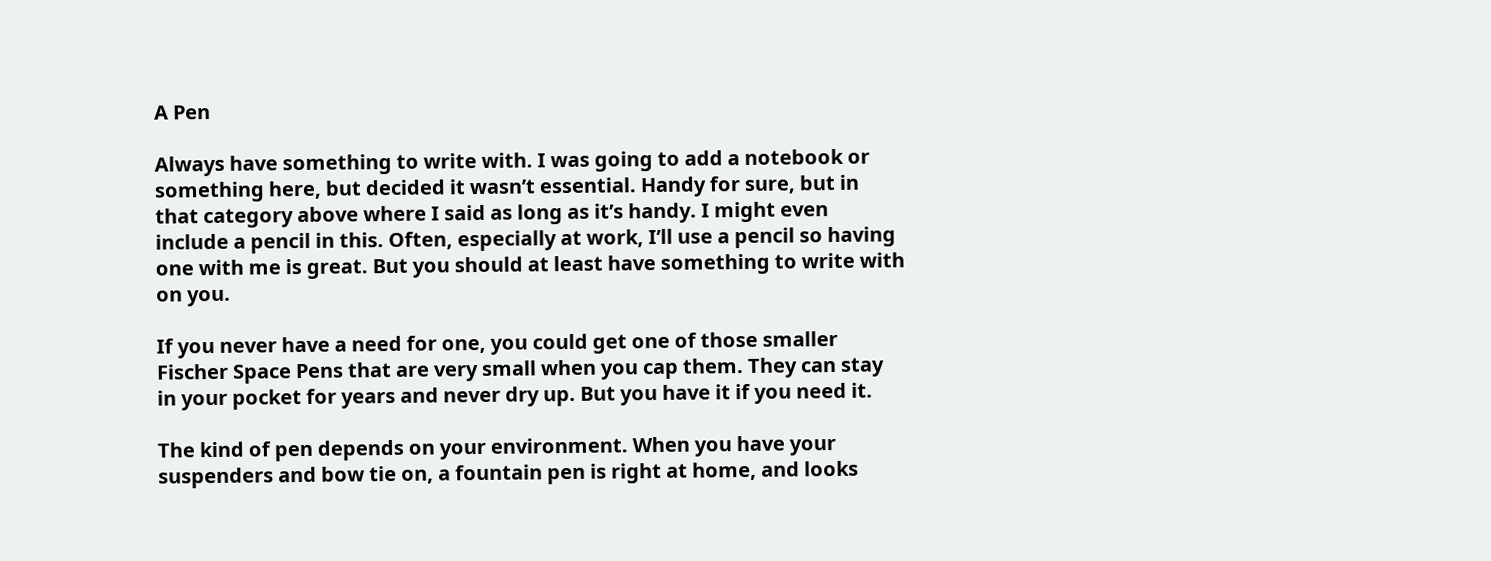A Pen

Always have something to write with. I was going to add a notebook or something here, but decided it wasn’t essential. Handy for sure, but in that category above where I said as long as it’s handy. I might even include a pencil in this. Often, especially at work, I’ll use a pencil so having one with me is great. But you should at least have something to write with on you.

If you never have a need for one, you could get one of those smaller Fischer Space Pens that are very small when you cap them. They can stay in your pocket for years and never dry up. But you have it if you need it.

The kind of pen depends on your environment. When you have your suspenders and bow tie on, a fountain pen is right at home, and looks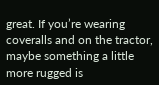great. If you’re wearing coveralls and on the tractor, maybe something a little more rugged is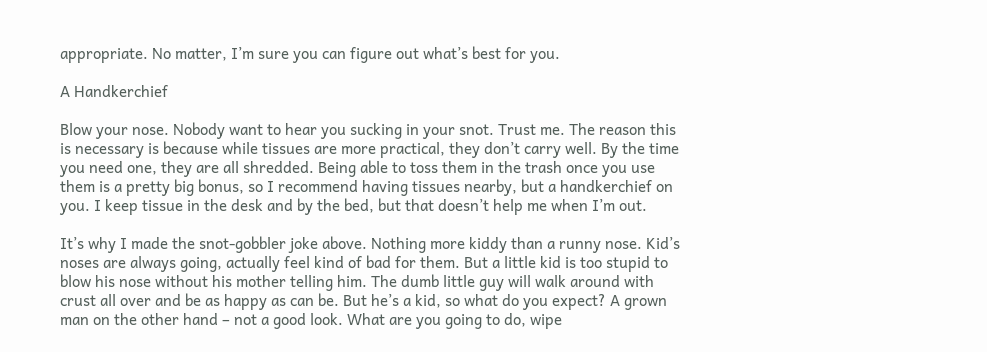appropriate. No matter, I’m sure you can figure out what’s best for you.

A Handkerchief

Blow your nose. Nobody want to hear you sucking in your snot. Trust me. The reason this is necessary is because while tissues are more practical, they don’t carry well. By the time you need one, they are all shredded. Being able to toss them in the trash once you use them is a pretty big bonus, so I recommend having tissues nearby, but a handkerchief on you. I keep tissue in the desk and by the bed, but that doesn’t help me when I’m out.

It’s why I made the snot-gobbler joke above. Nothing more kiddy than a runny nose. Kid’s noses are always going, actually feel kind of bad for them. But a little kid is too stupid to blow his nose without his mother telling him. The dumb little guy will walk around with crust all over and be as happy as can be. But he’s a kid, so what do you expect? A grown man on the other hand – not a good look. What are you going to do, wipe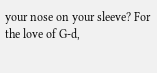your nose on your sleeve? For the love of G-d,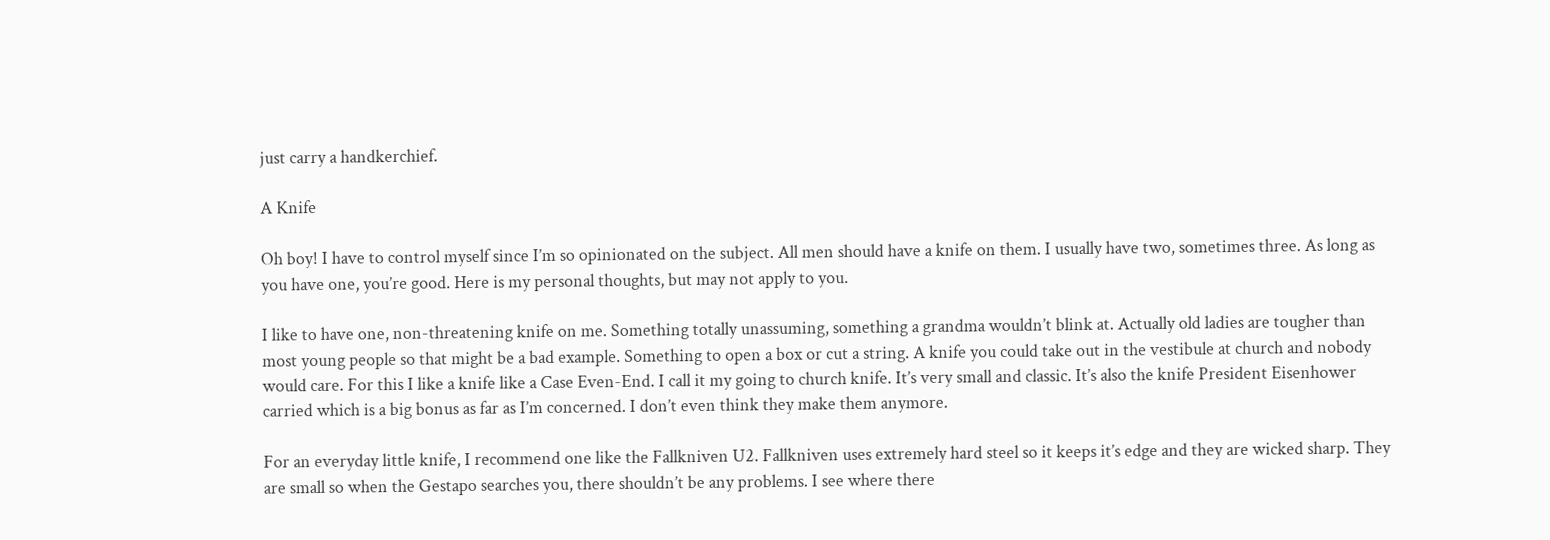just carry a handkerchief.

A Knife

Oh boy! I have to control myself since I’m so opinionated on the subject. All men should have a knife on them. I usually have two, sometimes three. As long as you have one, you’re good. Here is my personal thoughts, but may not apply to you.

I like to have one, non-threatening knife on me. Something totally unassuming, something a grandma wouldn’t blink at. Actually old ladies are tougher than most young people so that might be a bad example. Something to open a box or cut a string. A knife you could take out in the vestibule at church and nobody would care. For this I like a knife like a Case Even-End. I call it my going to church knife. It’s very small and classic. It’s also the knife President Eisenhower carried which is a big bonus as far as I’m concerned. I don’t even think they make them anymore.

For an everyday little knife, I recommend one like the Fallkniven U2. Fallkniven uses extremely hard steel so it keeps it’s edge and they are wicked sharp. They are small so when the Gestapo searches you, there shouldn’t be any problems. I see where there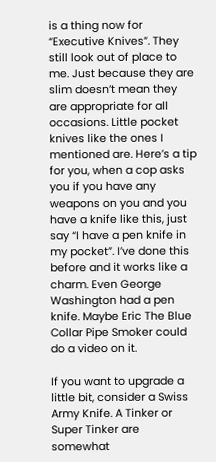is a thing now for “Executive Knives”. They still look out of place to me. Just because they are slim doesn’t mean they are appropriate for all occasions. Little pocket knives like the ones I mentioned are. Here’s a tip for you, when a cop asks you if you have any weapons on you and you have a knife like this, just say “I have a pen knife in my pocket”. I’ve done this before and it works like a charm. Even George Washington had a pen knife. Maybe Eric The Blue Collar Pipe Smoker could do a video on it.

If you want to upgrade a little bit, consider a Swiss Army Knife. A Tinker or Super Tinker are somewhat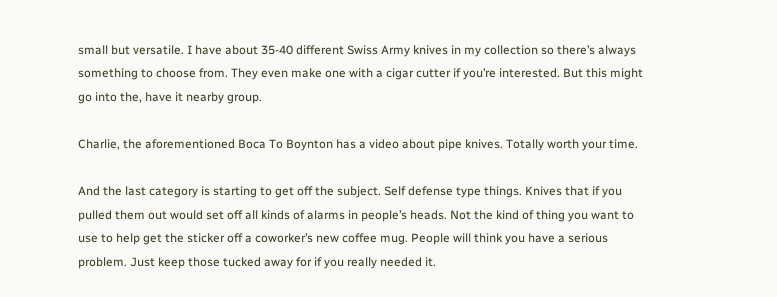small but versatile. I have about 35-40 different Swiss Army knives in my collection so there’s always something to choose from. They even make one with a cigar cutter if you’re interested. But this might go into the, have it nearby group.

Charlie, the aforementioned Boca To Boynton has a video about pipe knives. Totally worth your time.

And the last category is starting to get off the subject. Self defense type things. Knives that if you pulled them out would set off all kinds of alarms in people’s heads. Not the kind of thing you want to use to help get the sticker off a coworker’s new coffee mug. People will think you have a serious problem. Just keep those tucked away for if you really needed it.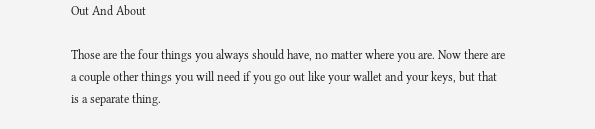Out And About

Those are the four things you always should have, no matter where you are. Now there are a couple other things you will need if you go out like your wallet and your keys, but that is a separate thing.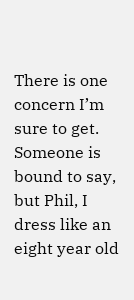There is one concern I’m sure to get. Someone is bound to say, but Phil, I dress like an eight year old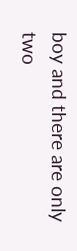boy and there are only two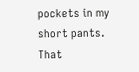pockets in my short pants. That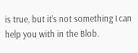is true, but it’s not something I can help you with in the Blob.